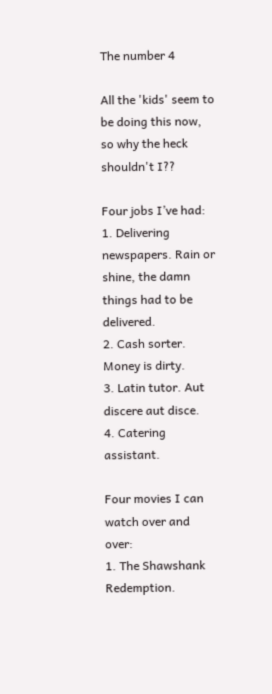The number 4

All the 'kids' seem to be doing this now, so why the heck shouldn't I??

Four jobs I’ve had:
1. Delivering newspapers. Rain or shine, the damn things had to be delivered.
2. Cash sorter. Money is dirty.
3. Latin tutor. Aut discere aut disce.
4. Catering assistant.

Four movies I can watch over and over:
1. The Shawshank Redemption.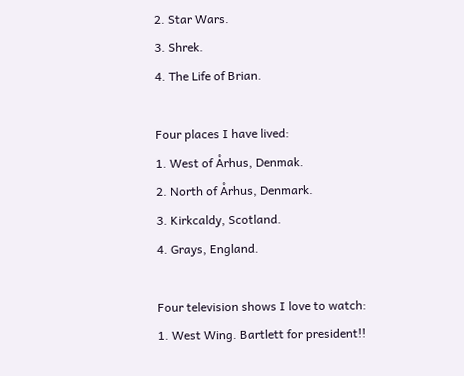2. Star Wars.
3. Shrek.
4. The Life of Brian.

Four places I have lived:
1. West of Århus, Denmak.
2. North of Århus, Denmark.
3. Kirkcaldy, Scotland.
4. Grays, England.

Four television shows I love to watch:
1. West Wing. Bartlett for president!!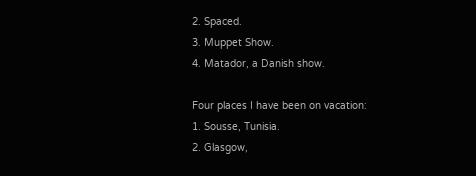2. Spaced.
3. Muppet Show.
4. Matador, a Danish show.

Four places I have been on vacation:
1. Sousse, Tunisia.
2. Glasgow,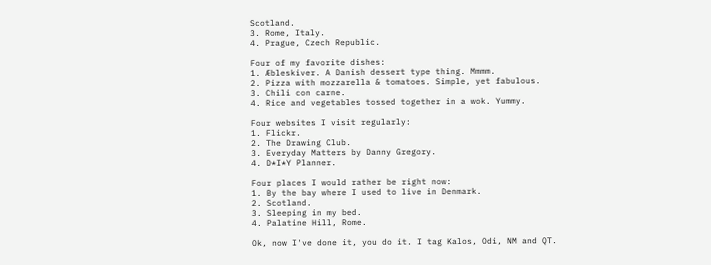Scotland.
3. Rome, Italy.
4. Prague, Czech Republic.

Four of my favorite dishes:
1. Æbleskiver. A Danish dessert type thing. Mmmm.
2. Pizza with mozzarella & tomatoes. Simple, yet fabulous.
3. Chili con carne.
4. Rice and vegetables tossed together in a wok. Yummy.

Four websites I visit regularly:
1. Flickr.
2. The Drawing Club.
3. Everyday Matters by Danny Gregory.
4. D*I*Y Planner.

Four places I would rather be right now:
1. By the bay where I used to live in Denmark.
2. Scotland.
3. Sleeping in my bed.
4. Palatine Hill, Rome.

Ok, now I've done it, you do it. I tag Kalos, Odi, NM and QT.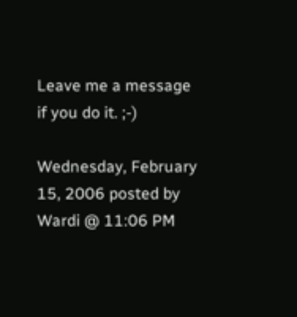Leave me a message if you do it. ;-)

Wednesday, February 15, 2006 posted by Wardi @ 11:06 PM